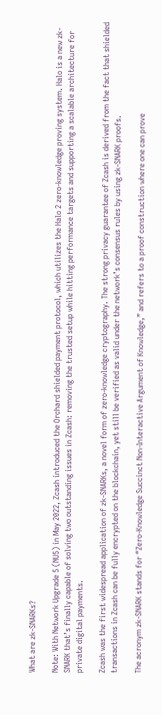What are zk-SNARKs?

Note: With Network Upgrade 5 (NU5) in May 2022, Zcash introduced the Orchard shielded payment protocol, which utilizes the Halo 2 zero-knowledge proving system. Halo is a new zk-SNARK that’s finally capable of solving two outstanding issues in Zcash: removing the trusted setup while hitting performance targets and supporting a scalable architecture for private digital payments.

Zcash was the first widespread application of zk-SNARKs, a novel form of zero-knowledge cryptography. The strong privacy guarantee of Zcash is derived from the fact that shielded transactions in Zcash can be fully encrypted on the blockchain, yet still be verified as valid under the network’s consensus rules by using zk-SNARK proofs.

The acronym zk-SNARK stands for “Zero-Knowledge Succinct Non-Interactive Argument of Knowledge,” and refers to a proof construction where one can prove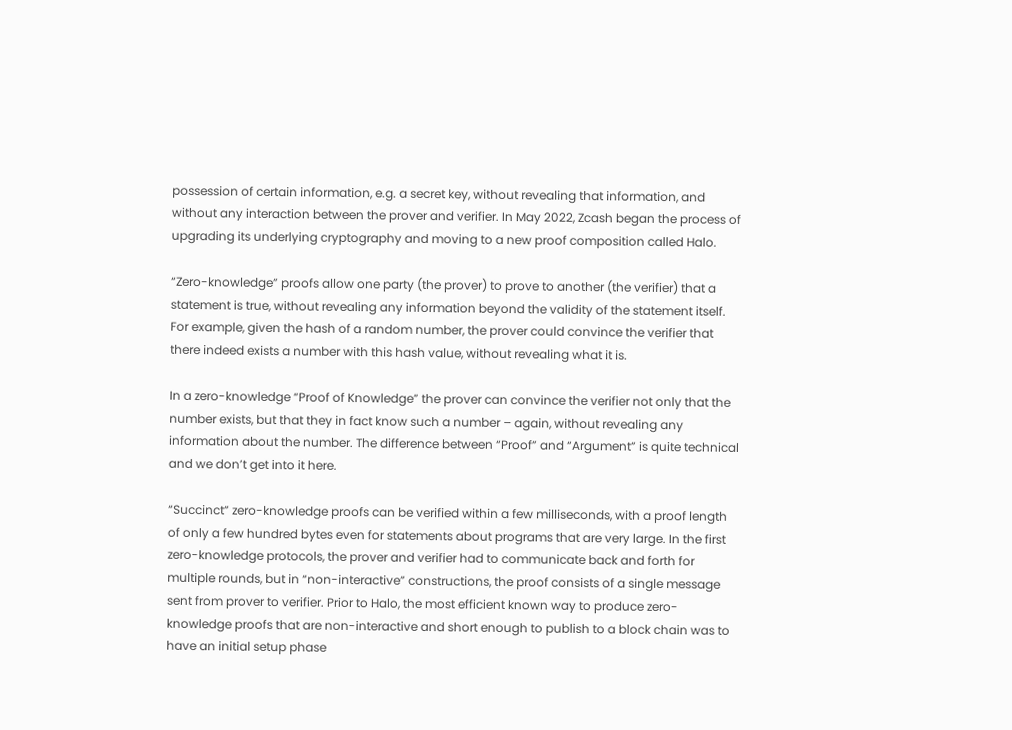possession of certain information, e.g. a secret key, without revealing that information, and without any interaction between the prover and verifier. In May 2022, Zcash began the process of upgrading its underlying cryptography and moving to a new proof composition called Halo.

“Zero-knowledge” proofs allow one party (the prover) to prove to another (the verifier) that a statement is true, without revealing any information beyond the validity of the statement itself. For example, given the hash of a random number, the prover could convince the verifier that there indeed exists a number with this hash value, without revealing what it is.

In a zero-knowledge “Proof of Knowledge” the prover can convince the verifier not only that the number exists, but that they in fact know such a number – again, without revealing any information about the number. The difference between “Proof” and “Argument” is quite technical and we don’t get into it here.

“Succinct” zero-knowledge proofs can be verified within a few milliseconds, with a proof length of only a few hundred bytes even for statements about programs that are very large. In the first zero-knowledge protocols, the prover and verifier had to communicate back and forth for multiple rounds, but in “non-interactive” constructions, the proof consists of a single message sent from prover to verifier. Prior to Halo, the most efficient known way to produce zero-knowledge proofs that are non-interactive and short enough to publish to a block chain was to have an initial setup phase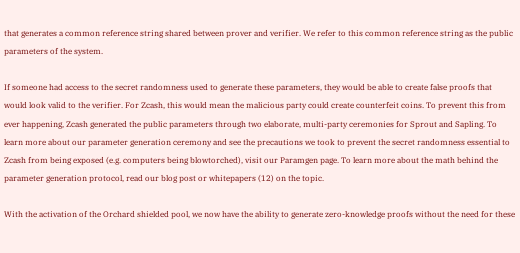that generates a common reference string shared between prover and verifier. We refer to this common reference string as the public parameters of the system.

If someone had access to the secret randomness used to generate these parameters, they would be able to create false proofs that would look valid to the verifier. For Zcash, this would mean the malicious party could create counterfeit coins. To prevent this from ever happening, Zcash generated the public parameters through two elaborate, multi-party ceremonies for Sprout and Sapling. To learn more about our parameter generation ceremony and see the precautions we took to prevent the secret randomness essential to Zcash from being exposed (e.g. computers being blowtorched), visit our Paramgen page. To learn more about the math behind the parameter generation protocol, read our blog post or whitepapers (12) on the topic.

With the activation of the Orchard shielded pool, we now have the ability to generate zero-knowledge proofs without the need for these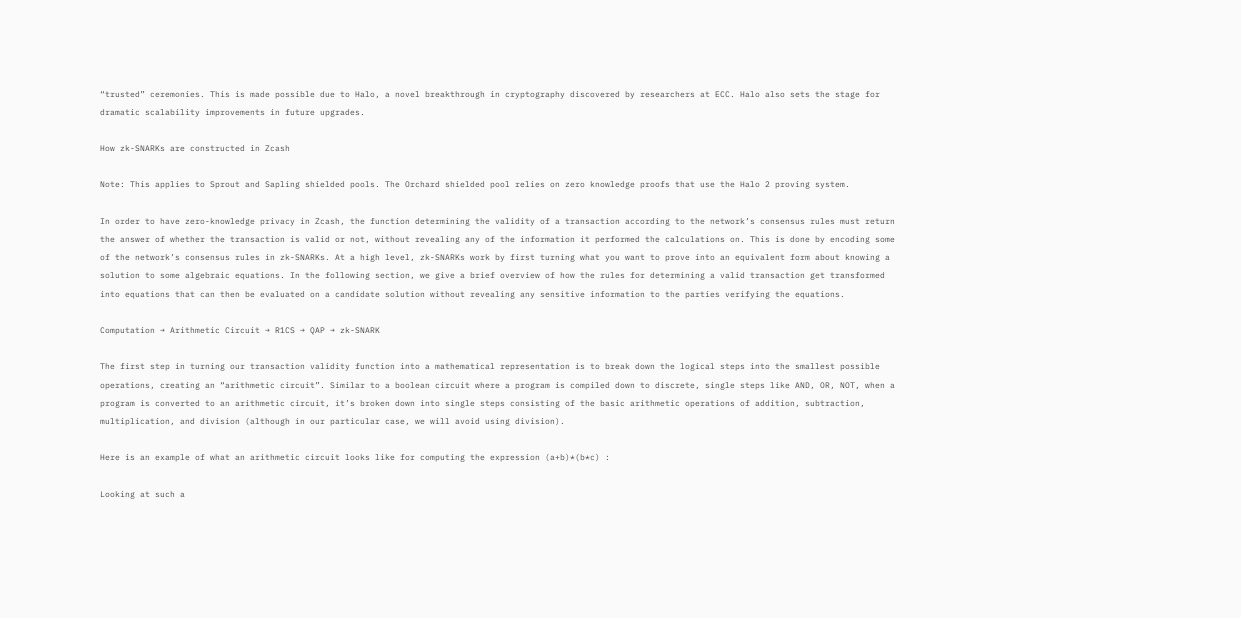“trusted” ceremonies. This is made possible due to Halo, a novel breakthrough in cryptography discovered by researchers at ECC. Halo also sets the stage for dramatic scalability improvements in future upgrades.

How zk-SNARKs are constructed in Zcash

Note: This applies to Sprout and Sapling shielded pools. The Orchard shielded pool relies on zero knowledge proofs that use the Halo 2 proving system.

In order to have zero-knowledge privacy in Zcash, the function determining the validity of a transaction according to the network’s consensus rules must return the answer of whether the transaction is valid or not, without revealing any of the information it performed the calculations on. This is done by encoding some of the network’s consensus rules in zk-SNARKs. At a high level, zk-SNARKs work by first turning what you want to prove into an equivalent form about knowing a solution to some algebraic equations. In the following section, we give a brief overview of how the rules for determining a valid transaction get transformed into equations that can then be evaluated on a candidate solution without revealing any sensitive information to the parties verifying the equations.

Computation → Arithmetic Circuit → R1CS → QAP → zk-SNARK

The first step in turning our transaction validity function into a mathematical representation is to break down the logical steps into the smallest possible operations, creating an “arithmetic circuit”. Similar to a boolean circuit where a program is compiled down to discrete, single steps like AND, OR, NOT, when a program is converted to an arithmetic circuit, it’s broken down into single steps consisting of the basic arithmetic operations of addition, subtraction, multiplication, and division (although in our particular case, we will avoid using division).

Here is an example of what an arithmetic circuit looks like for computing the expression (a+b)*(b*c) :

Looking at such a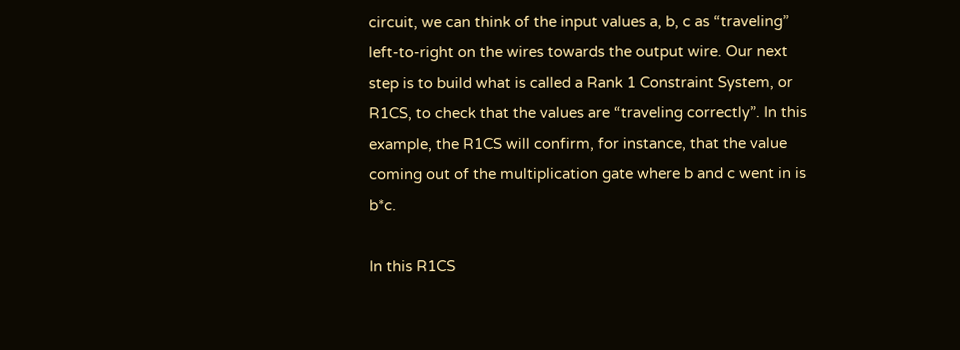circuit, we can think of the input values a, b, c as “traveling” left-to-right on the wires towards the output wire. Our next step is to build what is called a Rank 1 Constraint System, or R1CS, to check that the values are “traveling correctly”. In this example, the R1CS will confirm, for instance, that the value coming out of the multiplication gate where b and c went in is b*c.

In this R1CS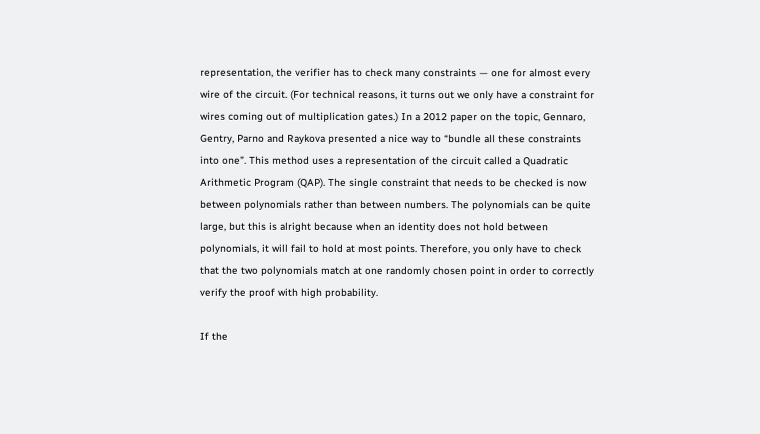representation, the verifier has to check many constraints — one for almost every wire of the circuit. (For technical reasons, it turns out we only have a constraint for wires coming out of multiplication gates.) In a 2012 paper on the topic, Gennaro, Gentry, Parno and Raykova presented a nice way to “bundle all these constraints into one”. This method uses a representation of the circuit called a Quadratic Arithmetic Program (QAP). The single constraint that needs to be checked is now between polynomials rather than between numbers. The polynomials can be quite large, but this is alright because when an identity does not hold between polynomials, it will fail to hold at most points. Therefore, you only have to check that the two polynomials match at one randomly chosen point in order to correctly verify the proof with high probability.

If the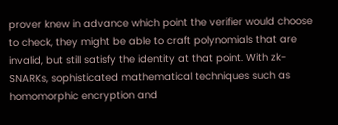prover knew in advance which point the verifier would choose to check, they might be able to craft polynomials that are invalid, but still satisfy the identity at that point. With zk-SNARKs, sophisticated mathematical techniques such as homomorphic encryption and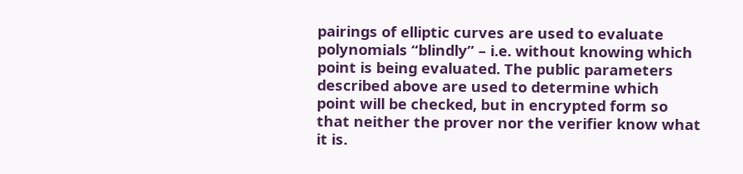pairings of elliptic curves are used to evaluate polynomials “blindly” – i.e. without knowing which point is being evaluated. The public parameters described above are used to determine which point will be checked, but in encrypted form so that neither the prover nor the verifier know what it is.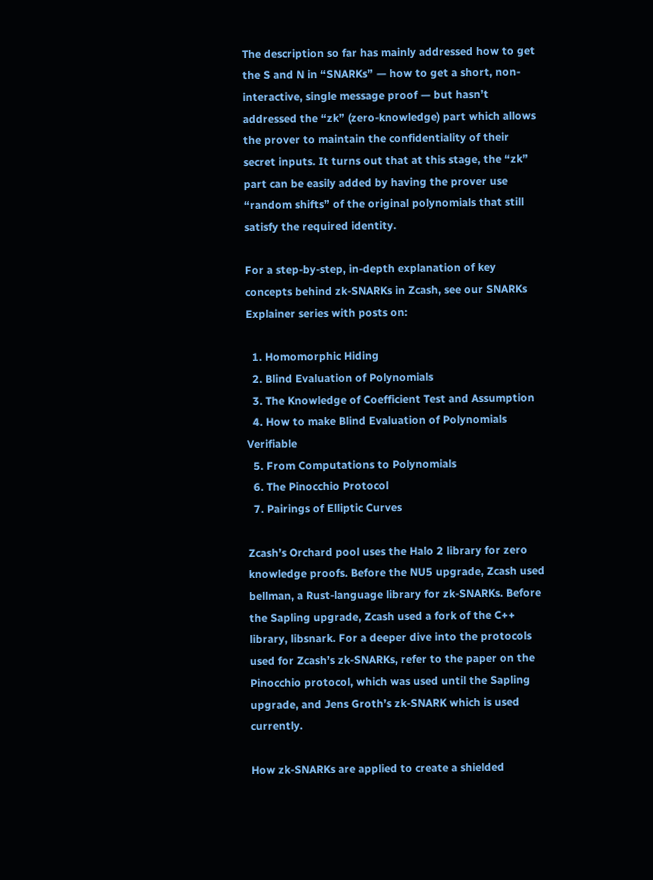The description so far has mainly addressed how to get the S and N in “SNARKs” — how to get a short, non-interactive, single message proof — but hasn’t addressed the “zk” (zero-knowledge) part which allows the prover to maintain the confidentiality of their secret inputs. It turns out that at this stage, the “zk” part can be easily added by having the prover use “random shifts” of the original polynomials that still satisfy the required identity.

For a step-by-step, in-depth explanation of key concepts behind zk-SNARKs in Zcash, see our SNARKs Explainer series with posts on:

  1. Homomorphic Hiding
  2. Blind Evaluation of Polynomials
  3. The Knowledge of Coefficient Test and Assumption
  4. How to make Blind Evaluation of Polynomials Verifiable
  5. From Computations to Polynomials
  6. The Pinocchio Protocol
  7. Pairings of Elliptic Curves

Zcash’s Orchard pool uses the Halo 2 library for zero knowledge proofs. Before the NU5 upgrade, Zcash used bellman, a Rust-language library for zk-SNARKs. Before the Sapling upgrade, Zcash used a fork of the C++ library, libsnark. For a deeper dive into the protocols used for Zcash’s zk-SNARKs, refer to the paper on the Pinocchio protocol, which was used until the Sapling upgrade, and Jens Groth’s zk-SNARK which is used currently.

How zk-SNARKs are applied to create a shielded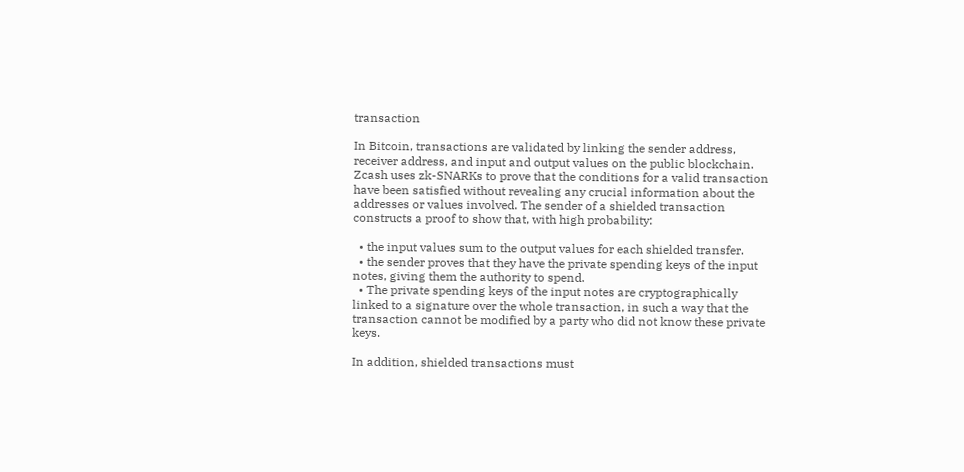transaction

In Bitcoin, transactions are validated by linking the sender address, receiver address, and input and output values on the public blockchain. Zcash uses zk-SNARKs to prove that the conditions for a valid transaction have been satisfied without revealing any crucial information about the addresses or values involved. The sender of a shielded transaction constructs a proof to show that, with high probability:

  • the input values sum to the output values for each shielded transfer.
  • the sender proves that they have the private spending keys of the input notes, giving them the authority to spend.
  • The private spending keys of the input notes are cryptographically linked to a signature over the whole transaction, in such a way that the transaction cannot be modified by a party who did not know these private keys.

In addition, shielded transactions must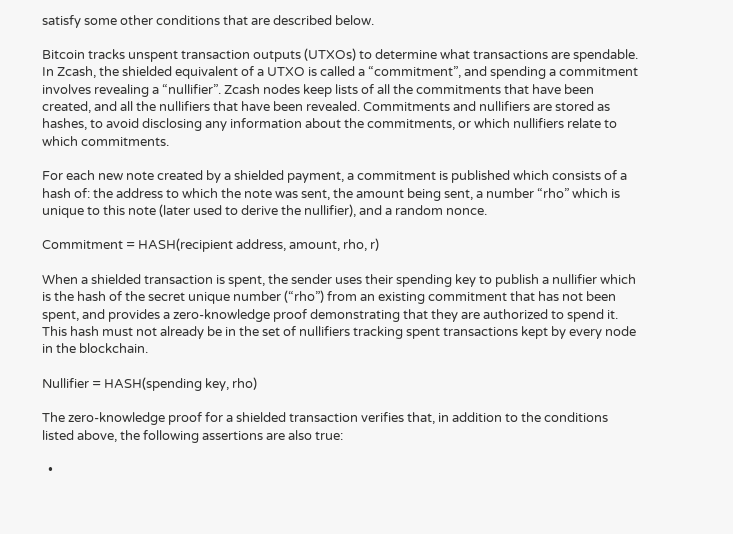satisfy some other conditions that are described below.

Bitcoin tracks unspent transaction outputs (UTXOs) to determine what transactions are spendable. In Zcash, the shielded equivalent of a UTXO is called a “commitment”, and spending a commitment involves revealing a “nullifier”. Zcash nodes keep lists of all the commitments that have been created, and all the nullifiers that have been revealed. Commitments and nullifiers are stored as hashes, to avoid disclosing any information about the commitments, or which nullifiers relate to which commitments.

For each new note created by a shielded payment, a commitment is published which consists of a hash of: the address to which the note was sent, the amount being sent, a number “rho” which is unique to this note (later used to derive the nullifier), and a random nonce.

Commitment = HASH(recipient address, amount, rho, r)

When a shielded transaction is spent, the sender uses their spending key to publish a nullifier which is the hash of the secret unique number (“rho”) from an existing commitment that has not been spent, and provides a zero-knowledge proof demonstrating that they are authorized to spend it. This hash must not already be in the set of nullifiers tracking spent transactions kept by every node in the blockchain.

Nullifier = HASH(spending key, rho)

The zero-knowledge proof for a shielded transaction verifies that, in addition to the conditions listed above, the following assertions are also true:

  •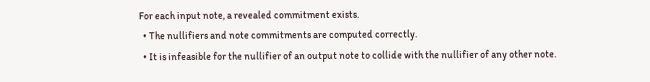For each input note, a revealed commitment exists.
  • The nullifiers and note commitments are computed correctly.
  • It is infeasible for the nullifier of an output note to collide with the nullifier of any other note.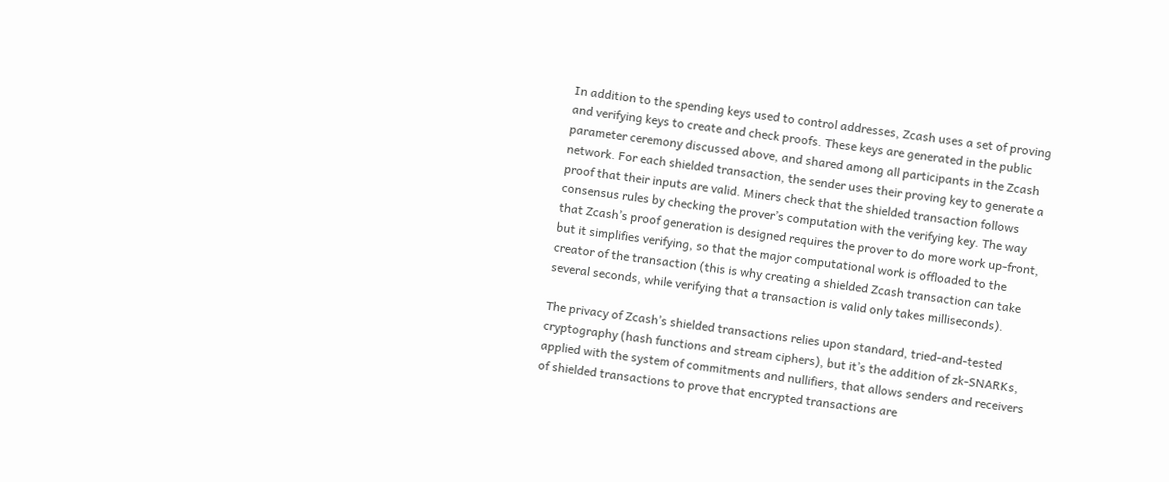In addition to the spending keys used to control addresses, Zcash uses a set of proving and verifying keys to create and check proofs. These keys are generated in the public parameter ceremony discussed above, and shared among all participants in the Zcash network. For each shielded transaction, the sender uses their proving key to generate a proof that their inputs are valid. Miners check that the shielded transaction follows consensus rules by checking the prover’s computation with the verifying key. The way that Zcash’s proof generation is designed requires the prover to do more work up-front, but it simplifies verifying, so that the major computational work is offloaded to the creator of the transaction (this is why creating a shielded Zcash transaction can take several seconds, while verifying that a transaction is valid only takes milliseconds).

The privacy of Zcash’s shielded transactions relies upon standard, tried-and-tested cryptography (hash functions and stream ciphers), but it’s the addition of zk-SNARKs, applied with the system of commitments and nullifiers, that allows senders and receivers of shielded transactions to prove that encrypted transactions are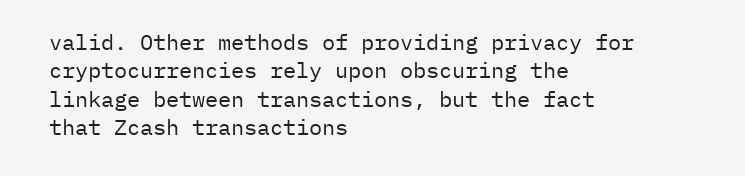valid. Other methods of providing privacy for cryptocurrencies rely upon obscuring the linkage between transactions, but the fact that Zcash transactions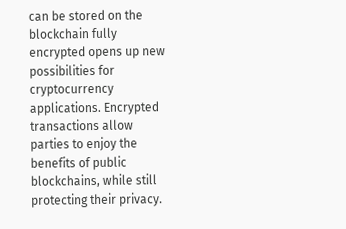can be stored on the blockchain fully encrypted opens up new possibilities for cryptocurrency applications. Encrypted transactions allow parties to enjoy the benefits of public blockchains, while still protecting their privacy.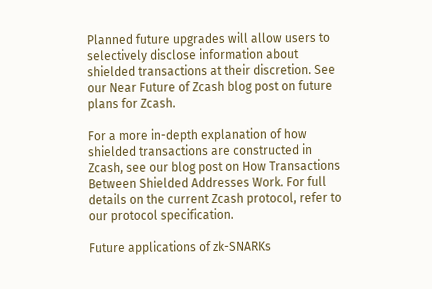Planned future upgrades will allow users to selectively disclose information about shielded transactions at their discretion. See our Near Future of Zcash blog post on future plans for Zcash.

For a more in-depth explanation of how shielded transactions are constructed in Zcash, see our blog post on How Transactions Between Shielded Addresses Work. For full details on the current Zcash protocol, refer to our protocol specification.

Future applications of zk-SNARKs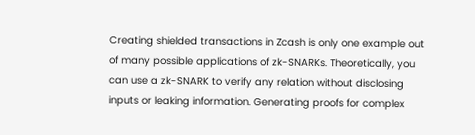Creating shielded transactions in Zcash is only one example out of many possible applications of zk-SNARKs. Theoretically, you can use a zk-SNARK to verify any relation without disclosing inputs or leaking information. Generating proofs for complex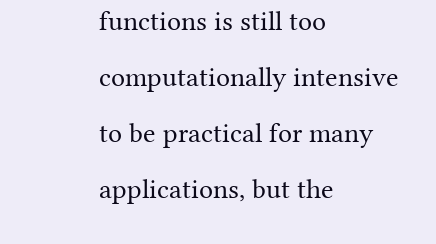functions is still too computationally intensive to be practical for many applications, but the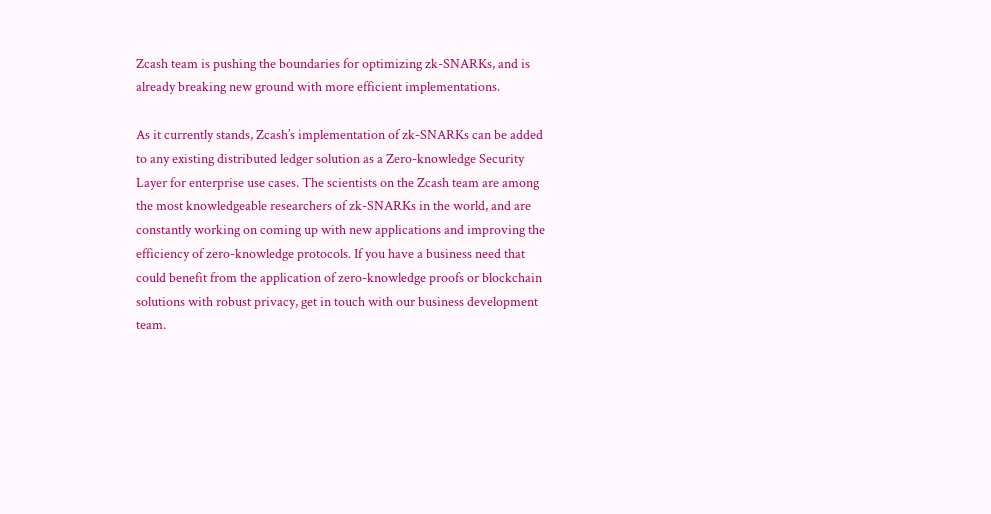Zcash team is pushing the boundaries for optimizing zk-SNARKs, and is already breaking new ground with more efficient implementations.

As it currently stands, Zcash’s implementation of zk-SNARKs can be added to any existing distributed ledger solution as a Zero-knowledge Security Layer for enterprise use cases. The scientists on the Zcash team are among the most knowledgeable researchers of zk-SNARKs in the world, and are constantly working on coming up with new applications and improving the efficiency of zero-knowledge protocols. If you have a business need that could benefit from the application of zero-knowledge proofs or blockchain solutions with robust privacy, get in touch with our business development team.